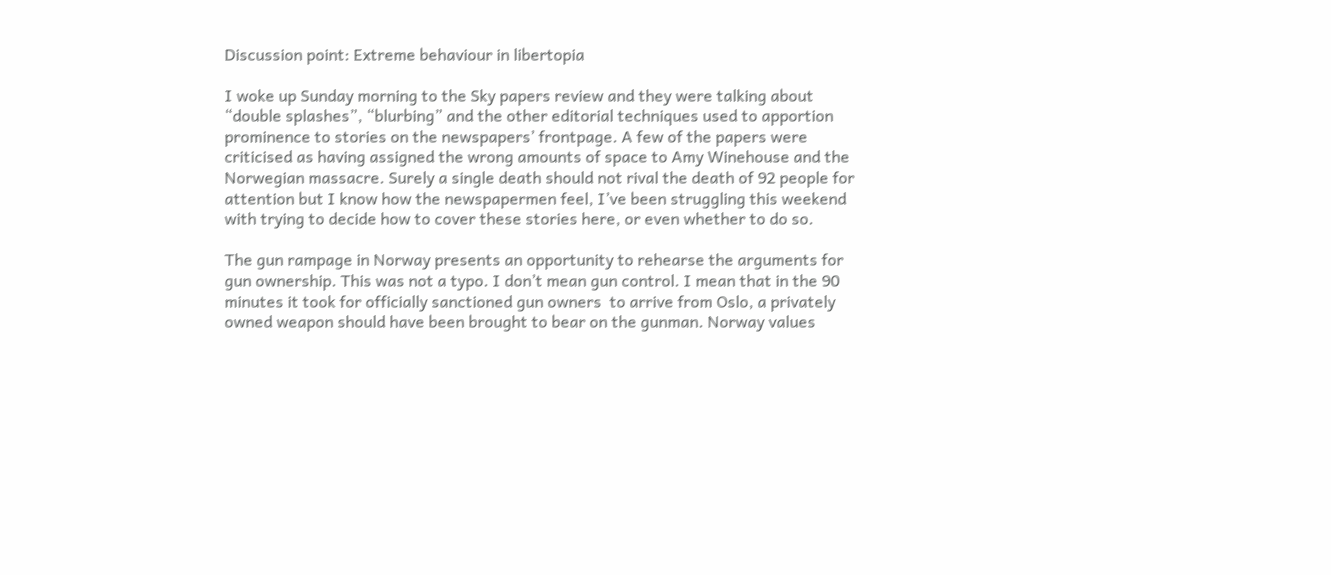Discussion point: Extreme behaviour in libertopia

I woke up Sunday morning to the Sky papers review and they were talking about “double splashes”, “blurbing” and the other editorial techniques used to apportion prominence to stories on the newspapers’ frontpage. A few of the papers were criticised as having assigned the wrong amounts of space to Amy Winehouse and the Norwegian massacre. Surely a single death should not rival the death of 92 people for attention but I know how the newspapermen feel, I’ve been struggling this weekend with trying to decide how to cover these stories here, or even whether to do so.

The gun rampage in Norway presents an opportunity to rehearse the arguments for gun ownership. This was not a typo. I don’t mean gun control. I mean that in the 90 minutes it took for officially sanctioned gun owners  to arrive from Oslo, a privately owned weapon should have been brought to bear on the gunman. Norway values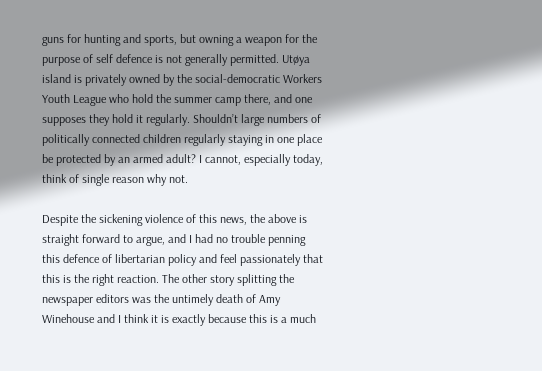guns for hunting and sports, but owning a weapon for the purpose of self defence is not generally permitted. Utøya island is privately owned by the social-democratic Workers Youth League who hold the summer camp there, and one supposes they hold it regularly. Shouldn’t large numbers of politically connected children regularly staying in one place be protected by an armed adult? I cannot, especially today, think of single reason why not.

Despite the sickening violence of this news, the above is straight forward to argue, and I had no trouble penning this defence of libertarian policy and feel passionately that this is the right reaction. The other story splitting the newspaper editors was the untimely death of Amy Winehouse and I think it is exactly because this is a much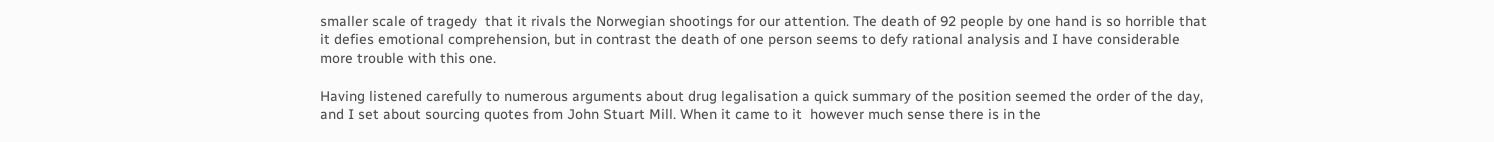smaller scale of tragedy  that it rivals the Norwegian shootings for our attention. The death of 92 people by one hand is so horrible that it defies emotional comprehension, but in contrast the death of one person seems to defy rational analysis and I have considerable more trouble with this one.

Having listened carefully to numerous arguments about drug legalisation a quick summary of the position seemed the order of the day, and I set about sourcing quotes from John Stuart Mill. When it came to it  however much sense there is in the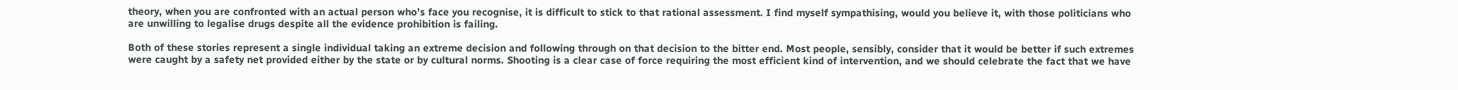theory, when you are confronted with an actual person who’s face you recognise, it is difficult to stick to that rational assessment. I find myself sympathising, would you believe it, with those politicians who are unwilling to legalise drugs despite all the evidence prohibition is failing.

Both of these stories represent a single individual taking an extreme decision and following through on that decision to the bitter end. Most people, sensibly, consider that it would be better if such extremes were caught by a safety net provided either by the state or by cultural norms. Shooting is a clear case of force requiring the most efficient kind of intervention, and we should celebrate the fact that we have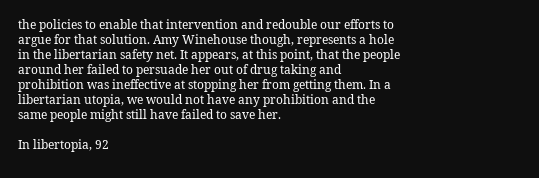the policies to enable that intervention and redouble our efforts to argue for that solution. Amy Winehouse though, represents a hole in the libertarian safety net. It appears, at this point, that the people around her failed to persuade her out of drug taking and prohibition was ineffective at stopping her from getting them. In a libertarian utopia, we would not have any prohibition and the same people might still have failed to save her.

In libertopia, 92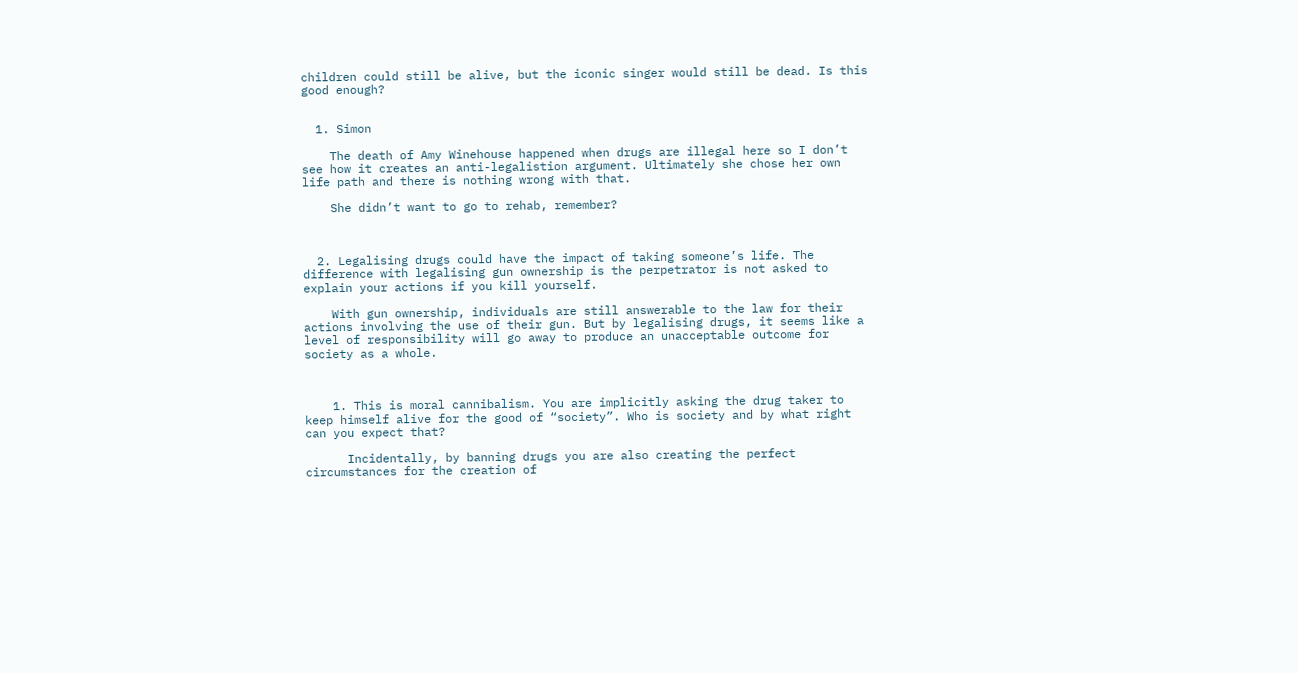children could still be alive, but the iconic singer would still be dead. Is this good enough?


  1. Simon

    The death of Amy Winehouse happened when drugs are illegal here so I don’t see how it creates an anti-legalistion argument. Ultimately she chose her own life path and there is nothing wrong with that.

    She didn’t want to go to rehab, remember?



  2. Legalising drugs could have the impact of taking someone’s life. The difference with legalising gun ownership is the perpetrator is not asked to explain your actions if you kill yourself.

    With gun ownership, individuals are still answerable to the law for their actions involving the use of their gun. But by legalising drugs, it seems like a level of responsibility will go away to produce an unacceptable outcome for society as a whole.



    1. This is moral cannibalism. You are implicitly asking the drug taker to keep himself alive for the good of “society”. Who is society and by what right can you expect that?

      Incidentally, by banning drugs you are also creating the perfect circumstances for the creation of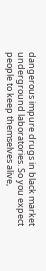dangerous impure drugs in black market underground laboratories. So you expect people to keep themselves alive,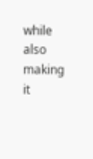while also making it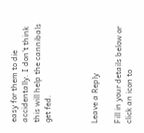easy for them to die accidentally. I don’t think this will help the cannibals get fed.



Leave a Reply

Fill in your details below or click an icon to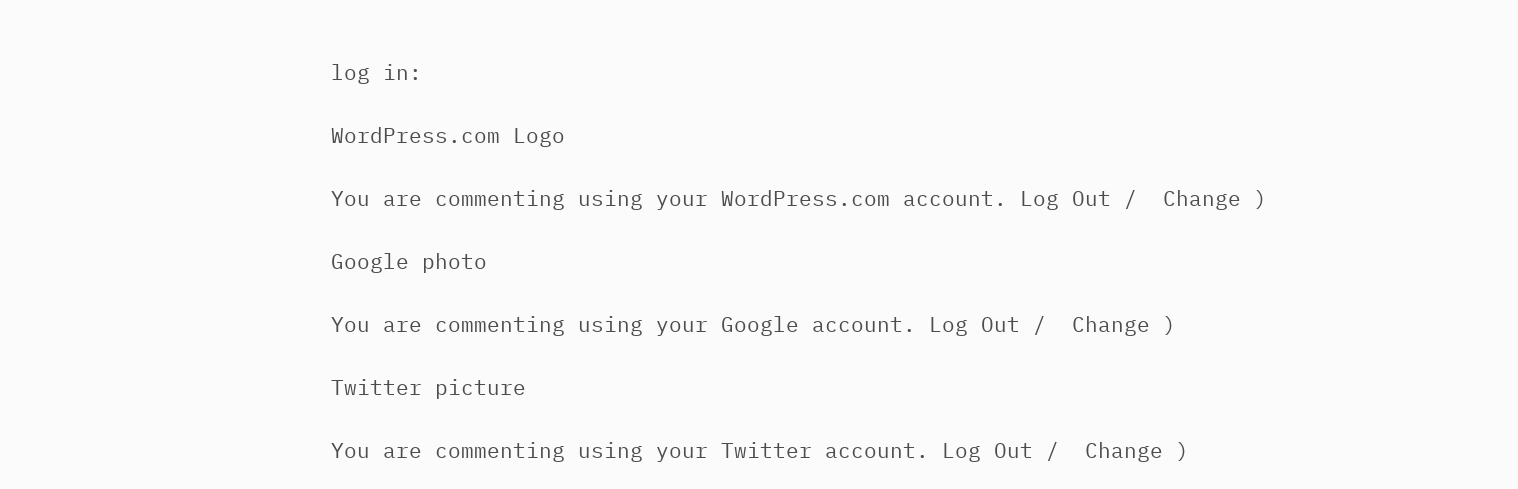log in:

WordPress.com Logo

You are commenting using your WordPress.com account. Log Out /  Change )

Google photo

You are commenting using your Google account. Log Out /  Change )

Twitter picture

You are commenting using your Twitter account. Log Out /  Change )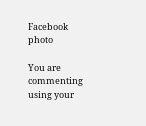Facebook photo

You are commenting using your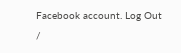Facebook account. Log Out /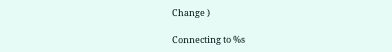Change )

Connecting to %s